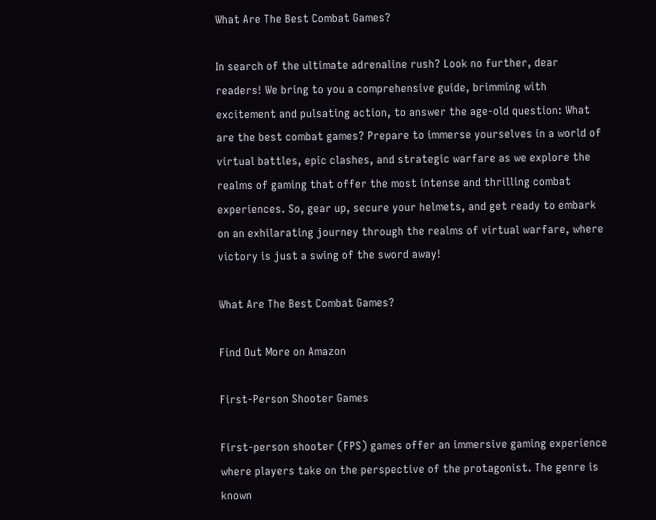What Are The Best Combat Games?

In search of the ultimate adrenaline rush? Look no further, dear readers! We bring to you a comprehensive guide, brimming with excitement and pulsating action, to answer the age-old question: What are the best combat games? Prepare to immerse yourselves in a world of virtual battles, epic clashes, and strategic warfare as we explore the realms of gaming that offer the most intense and thrilling combat experiences. So, gear up, secure your helmets, and get ready to embark on an exhilarating journey through the realms of virtual warfare, where victory is just a swing of the sword away!

What Are The Best Combat Games?

Find Out More on Amazon

First-Person Shooter Games

First-person shooter (FPS) games offer an immersive gaming experience where players take on the perspective of the protagonist. The genre is known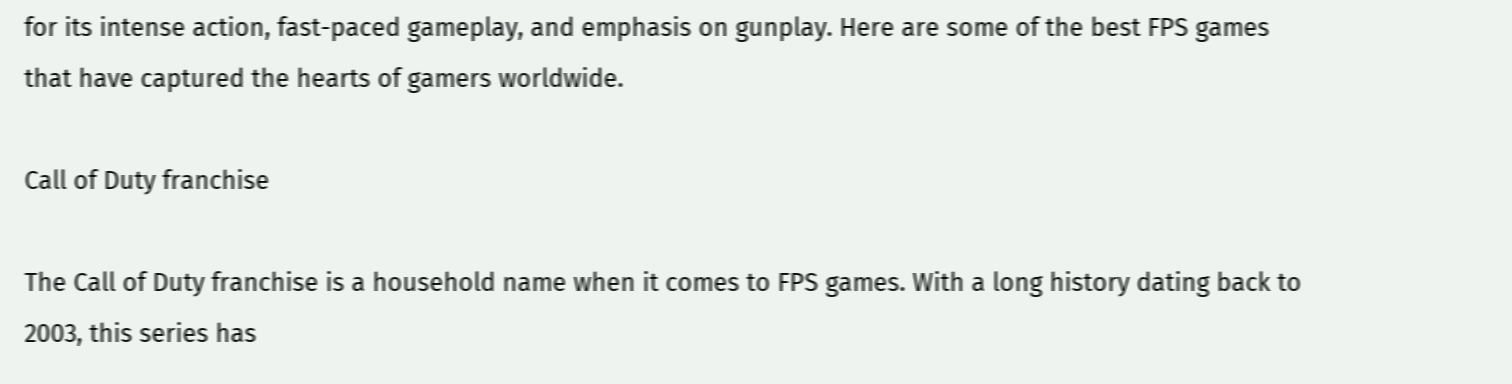for its intense action, fast-paced gameplay, and emphasis on gunplay. Here are some of the best FPS games that have captured the hearts of gamers worldwide.

Call of Duty franchise

The Call of Duty franchise is a household name when it comes to FPS games. With a long history dating back to 2003, this series has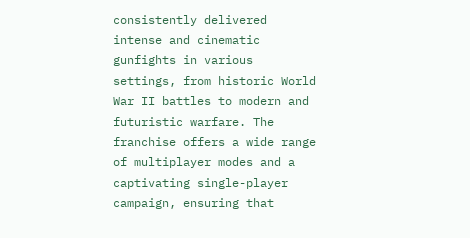consistently delivered intense and cinematic gunfights in various settings, from historic World War II battles to modern and futuristic warfare. The franchise offers a wide range of multiplayer modes and a captivating single-player campaign, ensuring that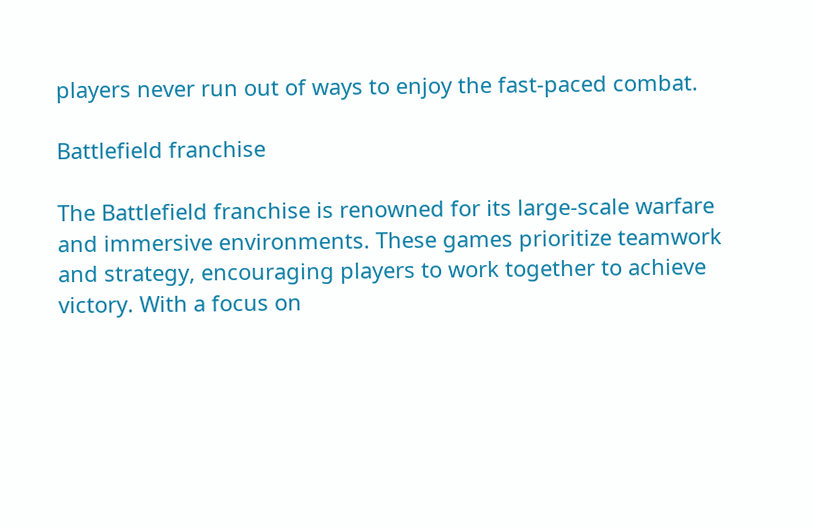players never run out of ways to enjoy the fast-paced combat.

Battlefield franchise

The Battlefield franchise is renowned for its large-scale warfare and immersive environments. These games prioritize teamwork and strategy, encouraging players to work together to achieve victory. With a focus on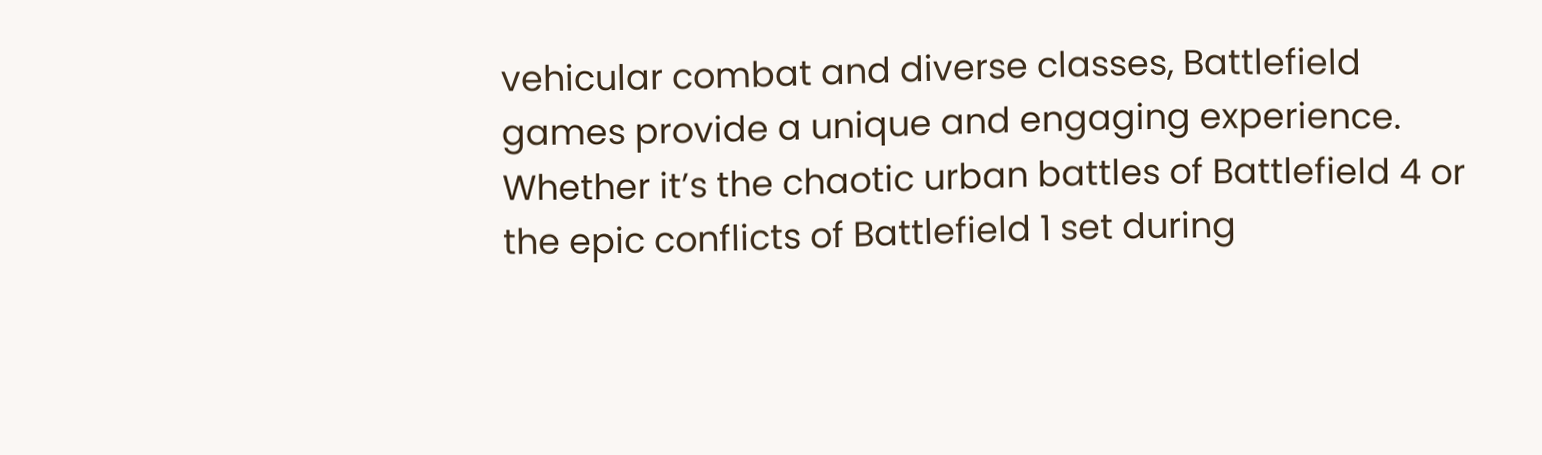vehicular combat and diverse classes, Battlefield games provide a unique and engaging experience. Whether it’s the chaotic urban battles of Battlefield 4 or the epic conflicts of Battlefield 1 set during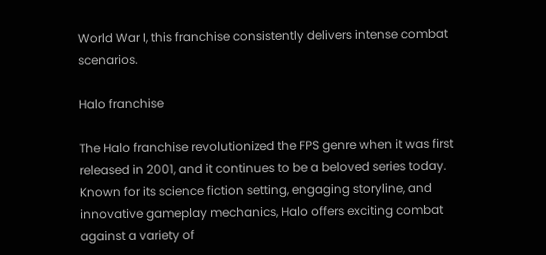World War I, this franchise consistently delivers intense combat scenarios.

Halo franchise

The Halo franchise revolutionized the FPS genre when it was first released in 2001, and it continues to be a beloved series today. Known for its science fiction setting, engaging storyline, and innovative gameplay mechanics, Halo offers exciting combat against a variety of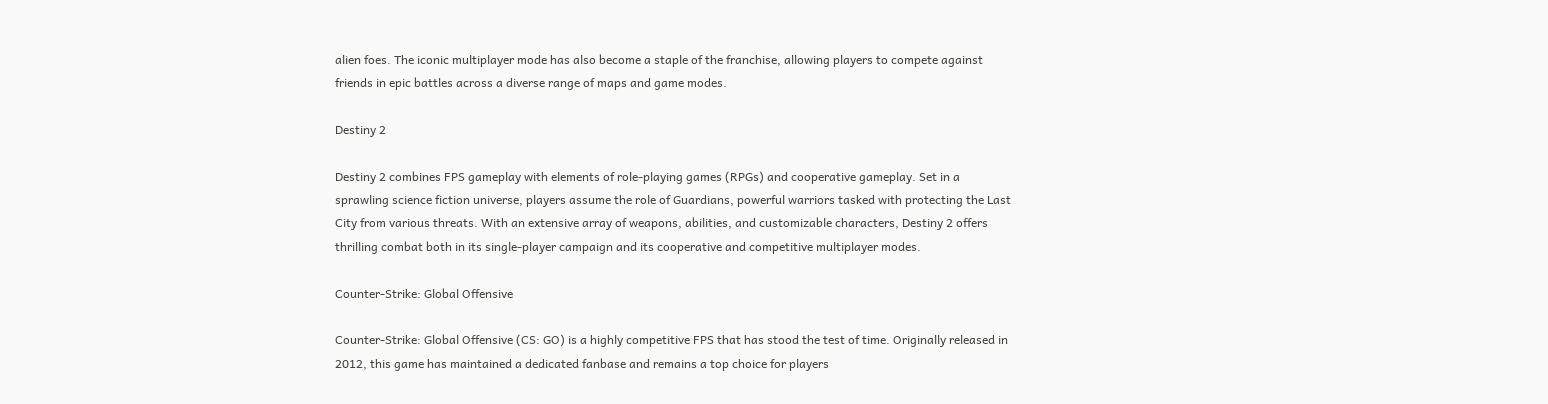alien foes. The iconic multiplayer mode has also become a staple of the franchise, allowing players to compete against friends in epic battles across a diverse range of maps and game modes.

Destiny 2

Destiny 2 combines FPS gameplay with elements of role-playing games (RPGs) and cooperative gameplay. Set in a sprawling science fiction universe, players assume the role of Guardians, powerful warriors tasked with protecting the Last City from various threats. With an extensive array of weapons, abilities, and customizable characters, Destiny 2 offers thrilling combat both in its single-player campaign and its cooperative and competitive multiplayer modes.

Counter-Strike: Global Offensive

Counter-Strike: Global Offensive (CS: GO) is a highly competitive FPS that has stood the test of time. Originally released in 2012, this game has maintained a dedicated fanbase and remains a top choice for players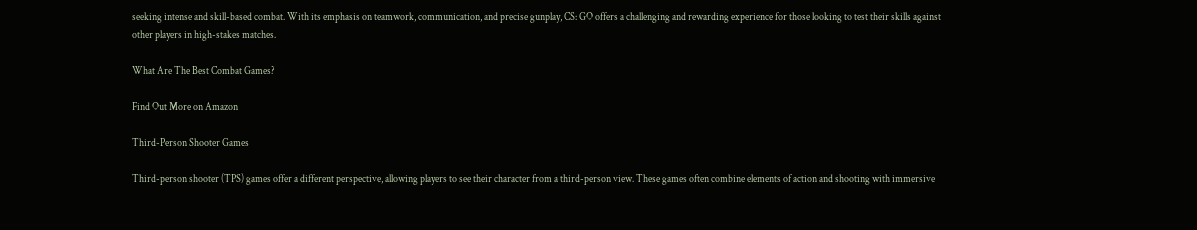seeking intense and skill-based combat. With its emphasis on teamwork, communication, and precise gunplay, CS: GO offers a challenging and rewarding experience for those looking to test their skills against other players in high-stakes matches.

What Are The Best Combat Games?

Find Out More on Amazon

Third-Person Shooter Games

Third-person shooter (TPS) games offer a different perspective, allowing players to see their character from a third-person view. These games often combine elements of action and shooting with immersive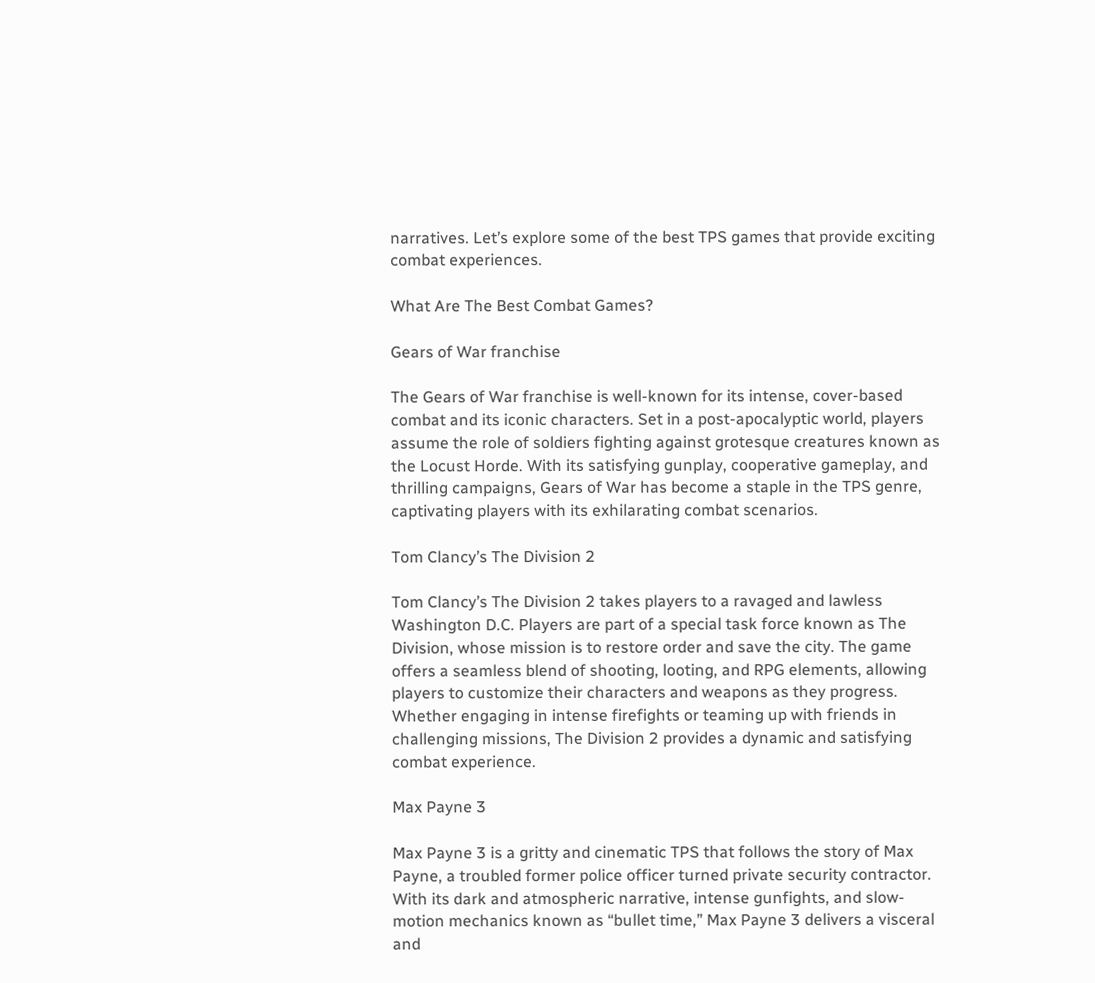narratives. Let’s explore some of the best TPS games that provide exciting combat experiences.

What Are The Best Combat Games?

Gears of War franchise

The Gears of War franchise is well-known for its intense, cover-based combat and its iconic characters. Set in a post-apocalyptic world, players assume the role of soldiers fighting against grotesque creatures known as the Locust Horde. With its satisfying gunplay, cooperative gameplay, and thrilling campaigns, Gears of War has become a staple in the TPS genre, captivating players with its exhilarating combat scenarios.

Tom Clancy’s The Division 2

Tom Clancy’s The Division 2 takes players to a ravaged and lawless Washington D.C. Players are part of a special task force known as The Division, whose mission is to restore order and save the city. The game offers a seamless blend of shooting, looting, and RPG elements, allowing players to customize their characters and weapons as they progress. Whether engaging in intense firefights or teaming up with friends in challenging missions, The Division 2 provides a dynamic and satisfying combat experience.

Max Payne 3

Max Payne 3 is a gritty and cinematic TPS that follows the story of Max Payne, a troubled former police officer turned private security contractor. With its dark and atmospheric narrative, intense gunfights, and slow-motion mechanics known as “bullet time,” Max Payne 3 delivers a visceral and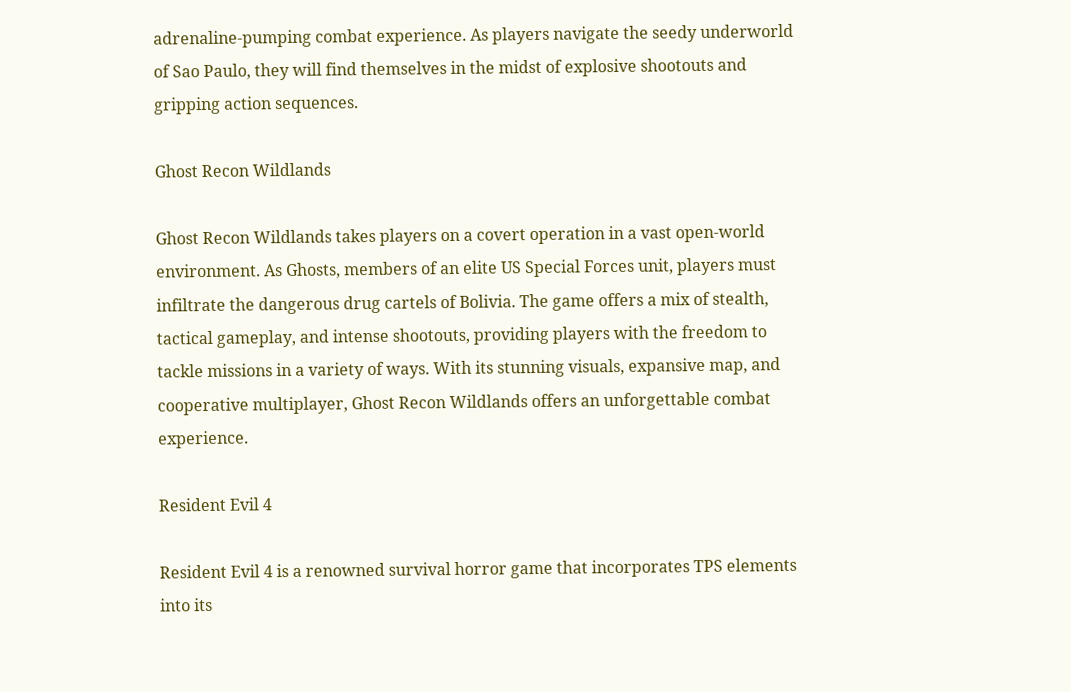adrenaline-pumping combat experience. As players navigate the seedy underworld of Sao Paulo, they will find themselves in the midst of explosive shootouts and gripping action sequences.

Ghost Recon Wildlands

Ghost Recon Wildlands takes players on a covert operation in a vast open-world environment. As Ghosts, members of an elite US Special Forces unit, players must infiltrate the dangerous drug cartels of Bolivia. The game offers a mix of stealth, tactical gameplay, and intense shootouts, providing players with the freedom to tackle missions in a variety of ways. With its stunning visuals, expansive map, and cooperative multiplayer, Ghost Recon Wildlands offers an unforgettable combat experience.

Resident Evil 4

Resident Evil 4 is a renowned survival horror game that incorporates TPS elements into its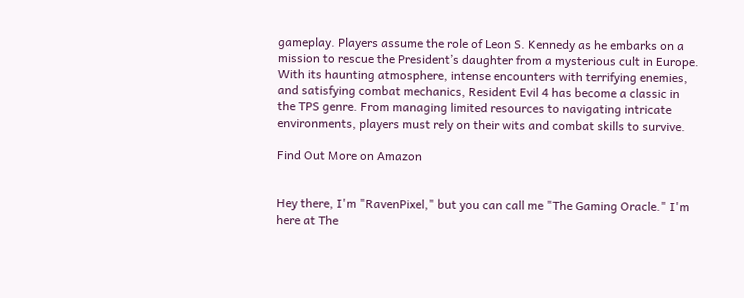gameplay. Players assume the role of Leon S. Kennedy as he embarks on a mission to rescue the President’s daughter from a mysterious cult in Europe. With its haunting atmosphere, intense encounters with terrifying enemies, and satisfying combat mechanics, Resident Evil 4 has become a classic in the TPS genre. From managing limited resources to navigating intricate environments, players must rely on their wits and combat skills to survive.

Find Out More on Amazon


Hey there, I'm "RavenPixel," but you can call me "The Gaming Oracle." I'm here at The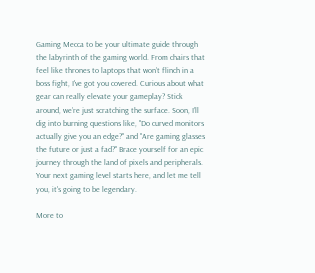Gaming Mecca to be your ultimate guide through the labyrinth of the gaming world. From chairs that feel like thrones to laptops that won’t flinch in a boss fight, I've got you covered. Curious about what gear can really elevate your gameplay? Stick around, we’re just scratching the surface. Soon, I’ll dig into burning questions like, "Do curved monitors actually give you an edge?" and "Are gaming glasses the future or just a fad?" Brace yourself for an epic journey through the land of pixels and peripherals. Your next gaming level starts here, and let me tell you, it's going to be legendary.

More to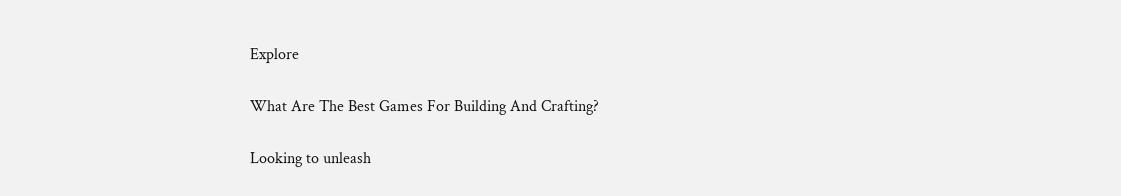Explore

What Are The Best Games For Building And Crafting?

Looking to unleash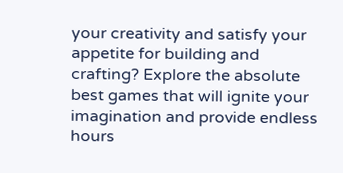your creativity and satisfy your appetite for building and crafting? Explore the absolute best games that will ignite your imagination and provide endless hours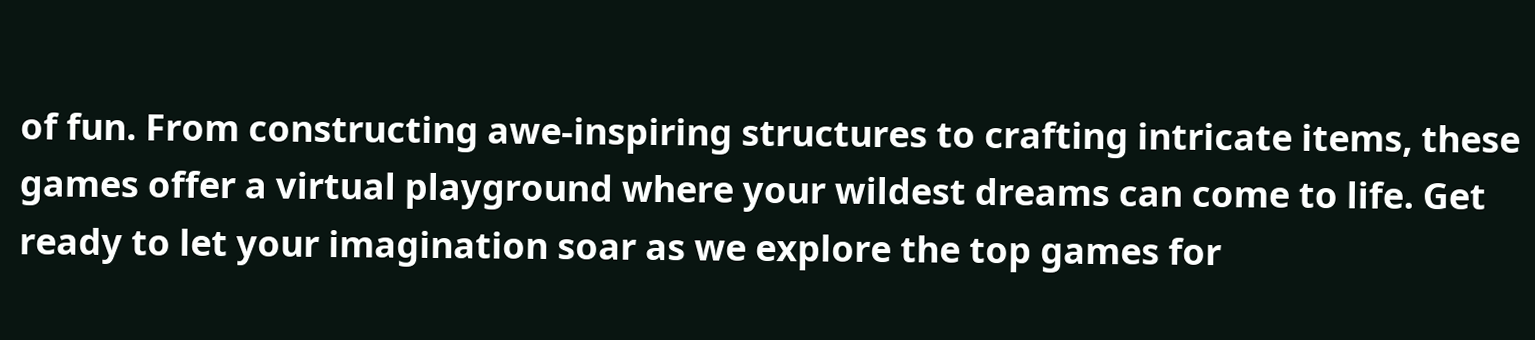of fun. From constructing awe-inspiring structures to crafting intricate items, these games offer a virtual playground where your wildest dreams can come to life. Get ready to let your imagination soar as we explore the top games for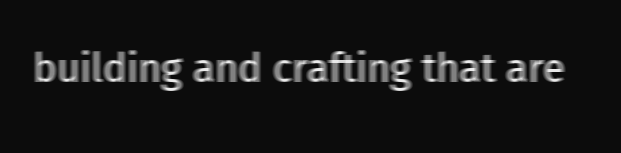building and crafting that are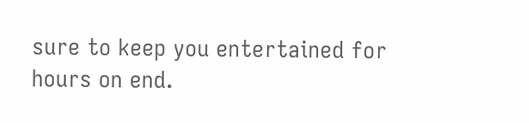sure to keep you entertained for hours on end.